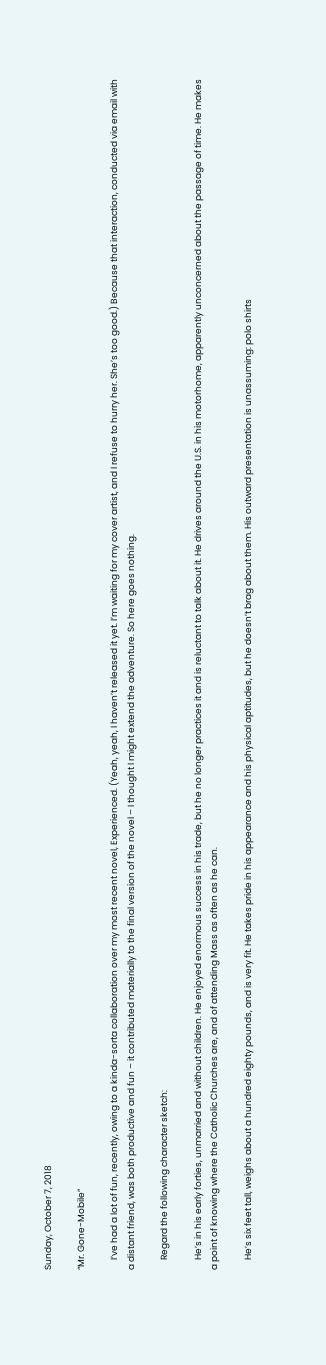Sunday, October 7, 2018

“Mr. Gone-Mobile”

     I’ve had a lot of fun, recently, owing to a kinda-sorta collaboration over my most recent novel, Experienced. (Yeah, yeah, I haven’t released it yet. I’m waiting for my cover artist, and I refuse to hurry her. She’s too good.) Because that interaction, conducted via email with a distant friend, was both productive and fun – it contributed materially to the final version of the novel – I thought I might extend the adventure. So here goes nothing.

     Regard the following character sketch:

     He’s in his early forties, unmarried and without children. He enjoyed enormous success in his trade, but he no longer practices it and is reluctant to talk about it. He drives around the U.S. in his motorhome, apparently unconcerned about the passage of time. He makes a point of knowing where the Catholic Churches are, and of attending Mass as often as he can.

     He’s six feet tall, weighs about a hundred eighty pounds, and is very fit. He takes pride in his appearance and his physical aptitudes, but he doesn’t brag about them. His outward presentation is unassuming: polo shirts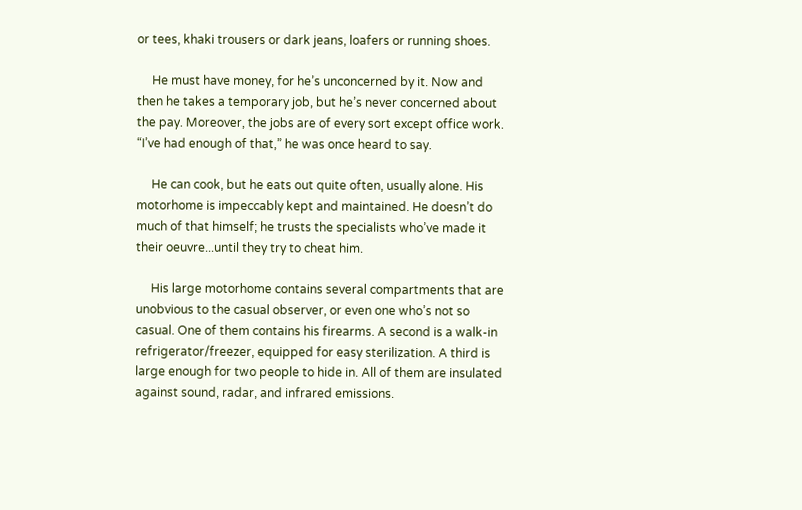or tees, khaki trousers or dark jeans, loafers or running shoes.

     He must have money, for he’s unconcerned by it. Now and then he takes a temporary job, but he’s never concerned about the pay. Moreover, the jobs are of every sort except office work. “I’ve had enough of that,” he was once heard to say.

     He can cook, but he eats out quite often, usually alone. His motorhome is impeccably kept and maintained. He doesn’t do much of that himself; he trusts the specialists who’ve made it their oeuvre...until they try to cheat him.

     His large motorhome contains several compartments that are unobvious to the casual observer, or even one who’s not so casual. One of them contains his firearms. A second is a walk-in refrigerator/freezer, equipped for easy sterilization. A third is large enough for two people to hide in. All of them are insulated against sound, radar, and infrared emissions.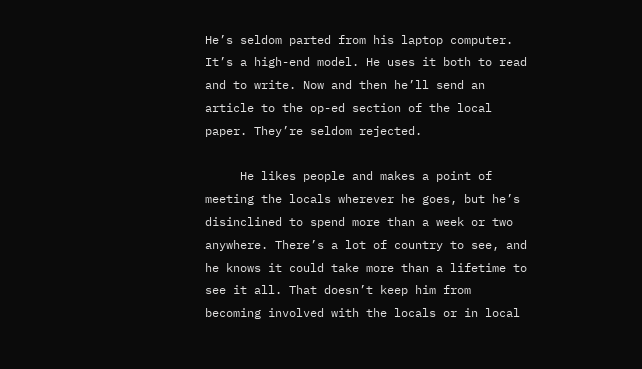He’s seldom parted from his laptop computer. It’s a high-end model. He uses it both to read and to write. Now and then he’ll send an article to the op-ed section of the local paper. They’re seldom rejected.

     He likes people and makes a point of meeting the locals wherever he goes, but he’s disinclined to spend more than a week or two anywhere. There’s a lot of country to see, and he knows it could take more than a lifetime to see it all. That doesn’t keep him from becoming involved with the locals or in local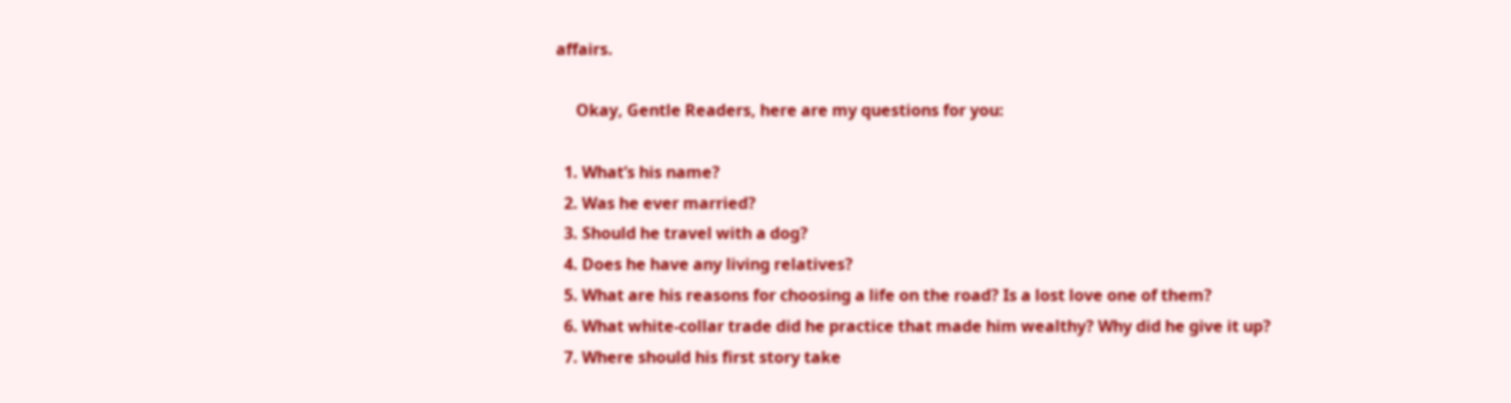affairs.

     Okay, Gentle Readers, here are my questions for you:

  1. What’s his name?
  2. Was he ever married?
  3. Should he travel with a dog?
  4. Does he have any living relatives?
  5. What are his reasons for choosing a life on the road? Is a lost love one of them?
  6. What white-collar trade did he practice that made him wealthy? Why did he give it up?
  7. Where should his first story take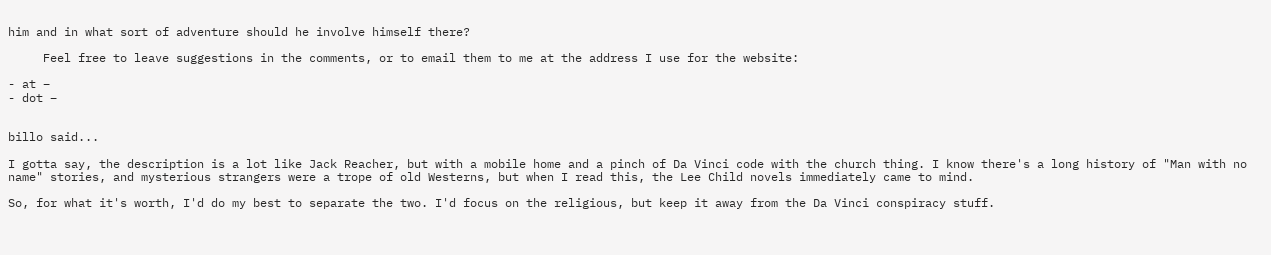him and in what sort of adventure should he involve himself there?

     Feel free to leave suggestions in the comments, or to email them to me at the address I use for the website:

- at –
- dot –


billo said...

I gotta say, the description is a lot like Jack Reacher, but with a mobile home and a pinch of Da Vinci code with the church thing. I know there's a long history of "Man with no name" stories, and mysterious strangers were a trope of old Westerns, but when I read this, the Lee Child novels immediately came to mind.

So, for what it's worth, I'd do my best to separate the two. I'd focus on the religious, but keep it away from the Da Vinci conspiracy stuff.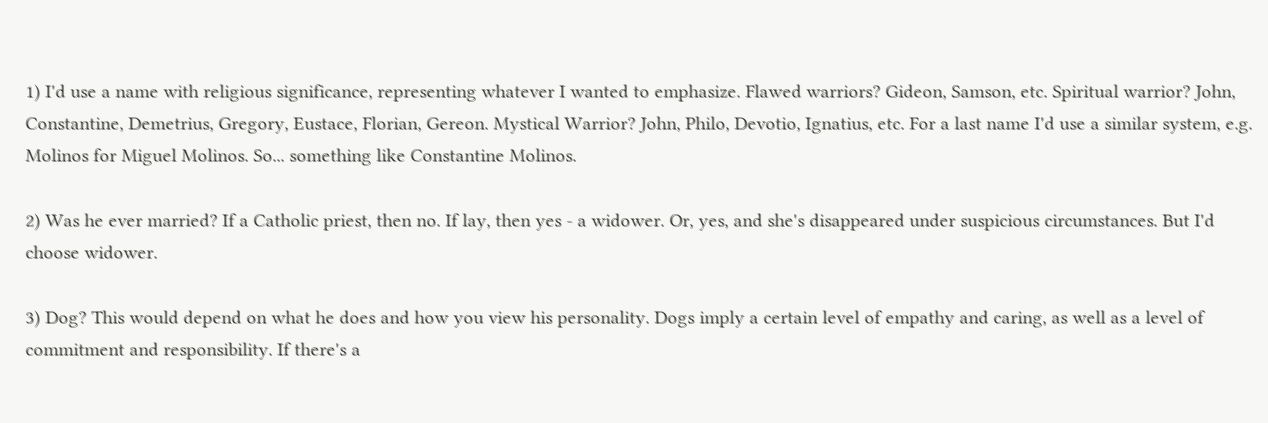1) I'd use a name with religious significance, representing whatever I wanted to emphasize. Flawed warriors? Gideon, Samson, etc. Spiritual warrior? John, Constantine, Demetrius, Gregory, Eustace, Florian, Gereon. Mystical Warrior? John, Philo, Devotio, Ignatius, etc. For a last name I'd use a similar system, e.g. Molinos for Miguel Molinos. So... something like Constantine Molinos.

2) Was he ever married? If a Catholic priest, then no. If lay, then yes - a widower. Or, yes, and she's disappeared under suspicious circumstances. But I'd choose widower.

3) Dog? This would depend on what he does and how you view his personality. Dogs imply a certain level of empathy and caring, as well as a level of commitment and responsibility. If there's a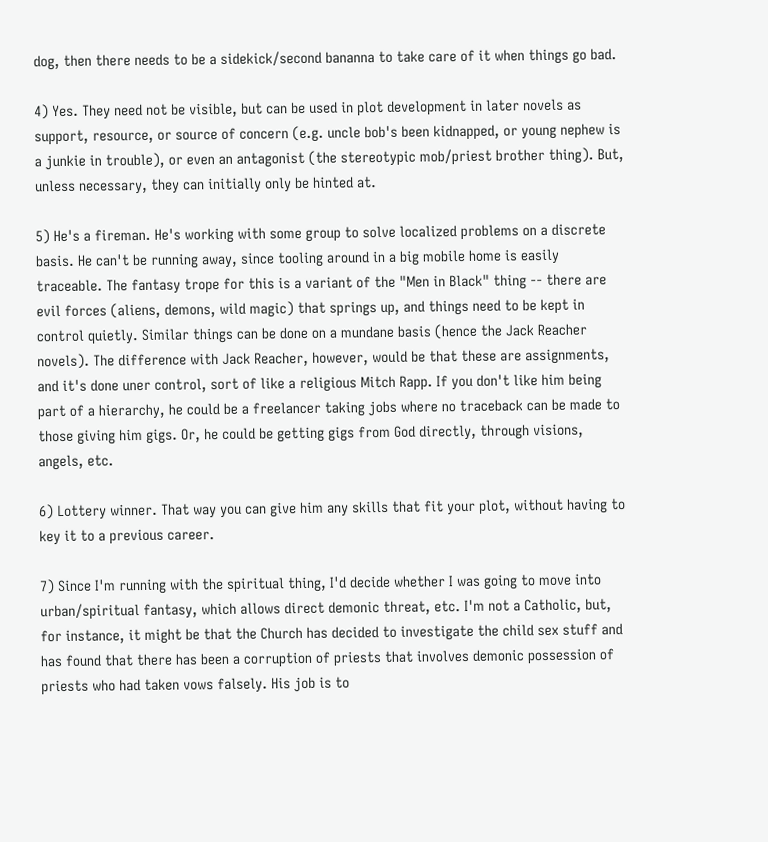dog, then there needs to be a sidekick/second bananna to take care of it when things go bad.

4) Yes. They need not be visible, but can be used in plot development in later novels as support, resource, or source of concern (e.g. uncle bob's been kidnapped, or young nephew is a junkie in trouble), or even an antagonist (the stereotypic mob/priest brother thing). But, unless necessary, they can initially only be hinted at.

5) He's a fireman. He's working with some group to solve localized problems on a discrete basis. He can't be running away, since tooling around in a big mobile home is easily traceable. The fantasy trope for this is a variant of the "Men in Black" thing -- there are evil forces (aliens, demons, wild magic) that springs up, and things need to be kept in control quietly. Similar things can be done on a mundane basis (hence the Jack Reacher novels). The difference with Jack Reacher, however, would be that these are assignments, and it's done uner control, sort of like a religious Mitch Rapp. If you don't like him being part of a hierarchy, he could be a freelancer taking jobs where no traceback can be made to those giving him gigs. Or, he could be getting gigs from God directly, through visions, angels, etc.

6) Lottery winner. That way you can give him any skills that fit your plot, without having to key it to a previous career.

7) Since I'm running with the spiritual thing, I'd decide whether I was going to move into urban/spiritual fantasy, which allows direct demonic threat, etc. I'm not a Catholic, but, for instance, it might be that the Church has decided to investigate the child sex stuff and has found that there has been a corruption of priests that involves demonic possession of priests who had taken vows falsely. His job is to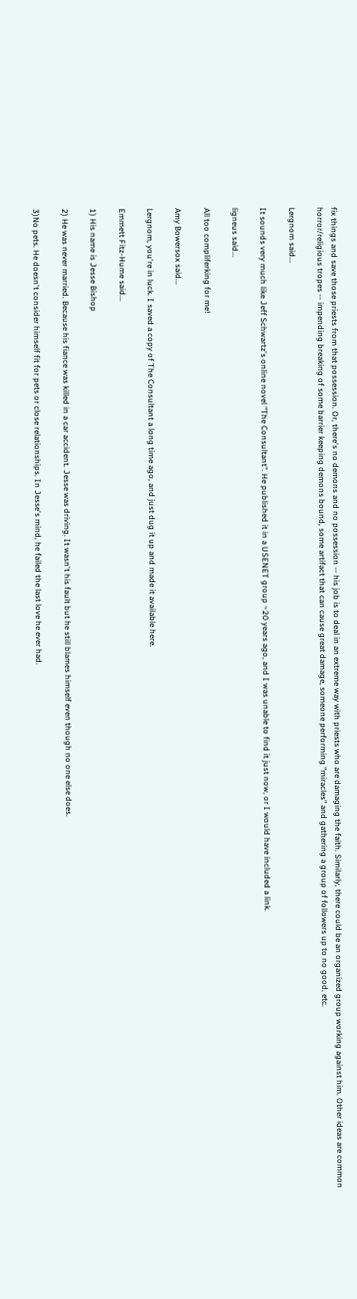fix things and save those priests from that possession. Or, there's no demons and no possession -- his job is to deal in an extreme way with priests who are damaging the faith. Similarly, there could be an organized group working against him. Other ideas are common horror/religious tropes -- impending breaking of some barrier keeping demons bound, some artifact that can cause great damage, someone performing "miracles" and gathering a group of followers up to no good, etc.

Lergnom said...

It sounds very much like Jeff Schwartz's online novel "The Consultant". He published it in a USENET group ~20 years ago, and I was unable to find it just now, or I would have included a link.

ligneus said...

All too compliferking for me!

Amy Bowersox said...

Lergnom, you're in luck. I saved a copy of The Consultant a long time ago, and just dug it up and made it available here.

Emmett Fitz-Hume said...

1) His name is Jesse Bishop

2) He was never married. Because his fiance was killed in a car accident. Jesse was driving. It wasn't his fault but he still blames himself even though no one else does.

3)No pets. He doesn't consider himself fit for pets or close relationships. In Jesse's mind, he failed the last love he ever had.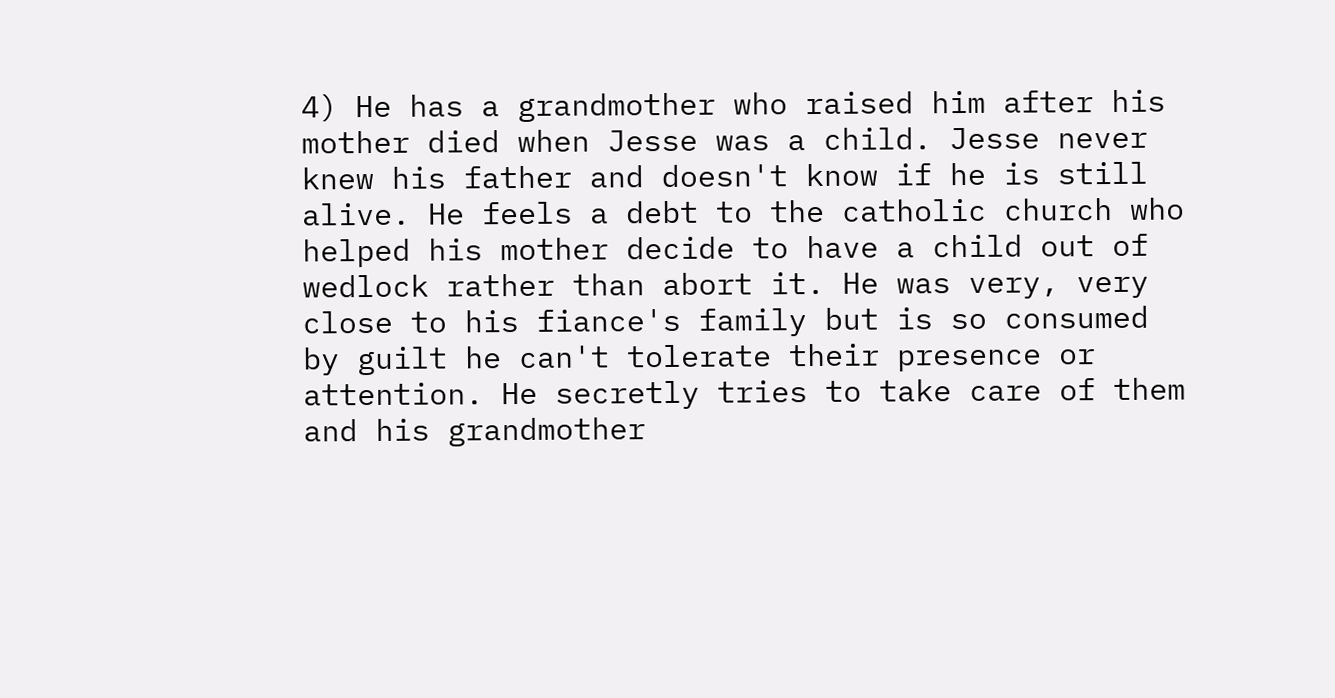4) He has a grandmother who raised him after his mother died when Jesse was a child. Jesse never knew his father and doesn't know if he is still alive. He feels a debt to the catholic church who helped his mother decide to have a child out of wedlock rather than abort it. He was very, very close to his fiance's family but is so consumed by guilt he can't tolerate their presence or attention. He secretly tries to take care of them and his grandmother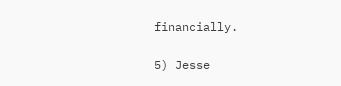financially.

5) Jesse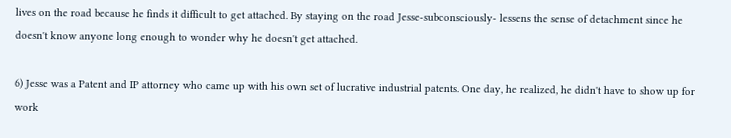lives on the road because he finds it difficult to get attached. By staying on the road Jesse-subconsciously- lessens the sense of detachment since he doesn't know anyone long enough to wonder why he doesn't get attached.

6) Jesse was a Patent and IP attorney who came up with his own set of lucrative industrial patents. One day, he realized, he didn't have to show up for work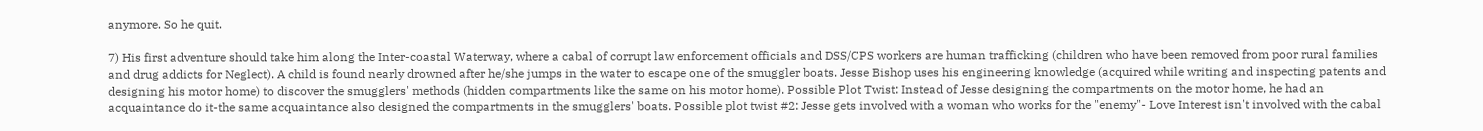anymore. So he quit.

7) His first adventure should take him along the Inter-coastal Waterway, where a cabal of corrupt law enforcement officials and DSS/CPS workers are human trafficking (children who have been removed from poor rural families and drug addicts for Neglect). A child is found nearly drowned after he/she jumps in the water to escape one of the smuggler boats. Jesse Bishop uses his engineering knowledge (acquired while writing and inspecting patents and designing his motor home) to discover the smugglers' methods (hidden compartments like the same on his motor home). Possible Plot Twist: Instead of Jesse designing the compartments on the motor home, he had an acquaintance do it-the same acquaintance also designed the compartments in the smugglers' boats. Possible plot twist #2: Jesse gets involved with a woman who works for the "enemy"- Love Interest isn't involved with the cabal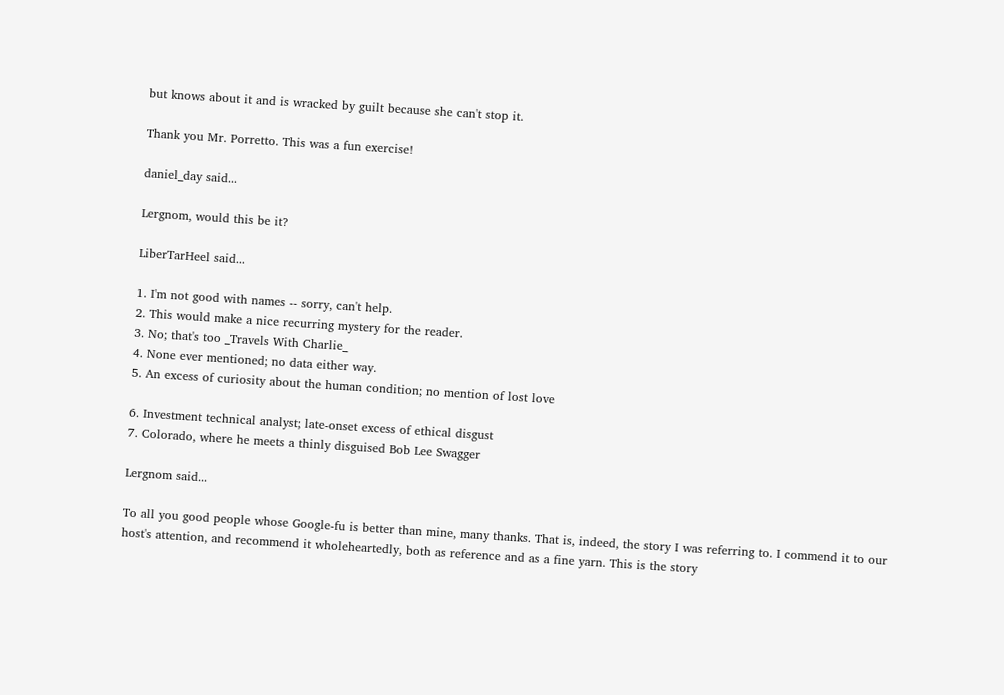but knows about it and is wracked by guilt because she can't stop it.

Thank you Mr. Porretto. This was a fun exercise!

daniel_day said...

Lergnom, would this be it?

LiberTarHeel said...

1. I'm not good with names -- sorry, can't help.
2. This would make a nice recurring mystery for the reader.
3. No; that's too _Travels With Charlie_
4. None ever mentioned; no data either way.
5. An excess of curiosity about the human condition; no mention of lost love

6. Investment technical analyst; late-onset excess of ethical disgust
7. Colorado, where he meets a thinly disguised Bob Lee Swagger

Lergnom said...

To all you good people whose Google-fu is better than mine, many thanks. That is, indeed, the story I was referring to. I commend it to our host's attention, and recommend it wholeheartedly, both as reference and as a fine yarn. This is the story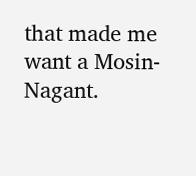that made me want a Mosin-Nagant.